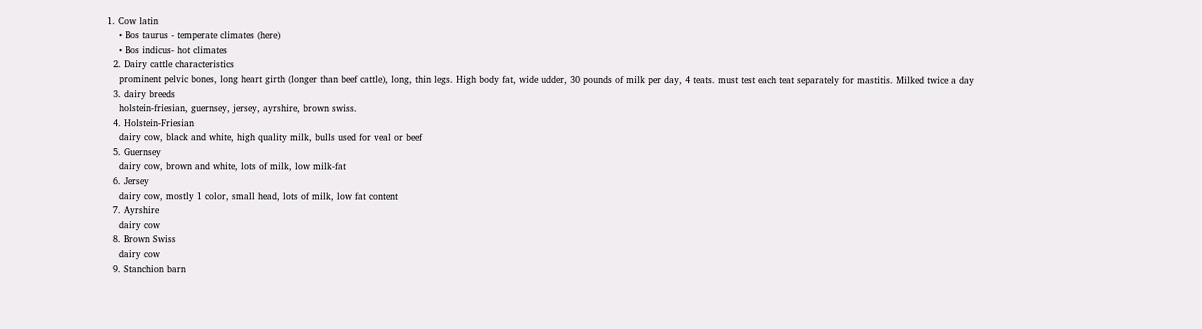1. Cow latin
    • Bos taurus - temperate climates (here)
    • Bos indicus- hot climates
  2. Dairy cattle characteristics
    prominent pelvic bones, long heart girth (longer than beef cattle), long, thin legs. High body fat, wide udder, 30 pounds of milk per day, 4 teats. must test each teat separately for mastitis. Milked twice a day
  3. dairy breeds
    holstein-friesian, guernsey, jersey, ayrshire, brown swiss.
  4. Holstein-Friesian
    dairy cow, black and white, high quality milk, bulls used for veal or beef
  5. Guernsey
    dairy cow, brown and white, lots of milk, low milk-fat
  6. Jersey
    dairy cow, mostly 1 color, small head, lots of milk, low fat content
  7. Ayrshire
    dairy cow
  8. Brown Swiss
    dairy cow
  9. Stanchion barn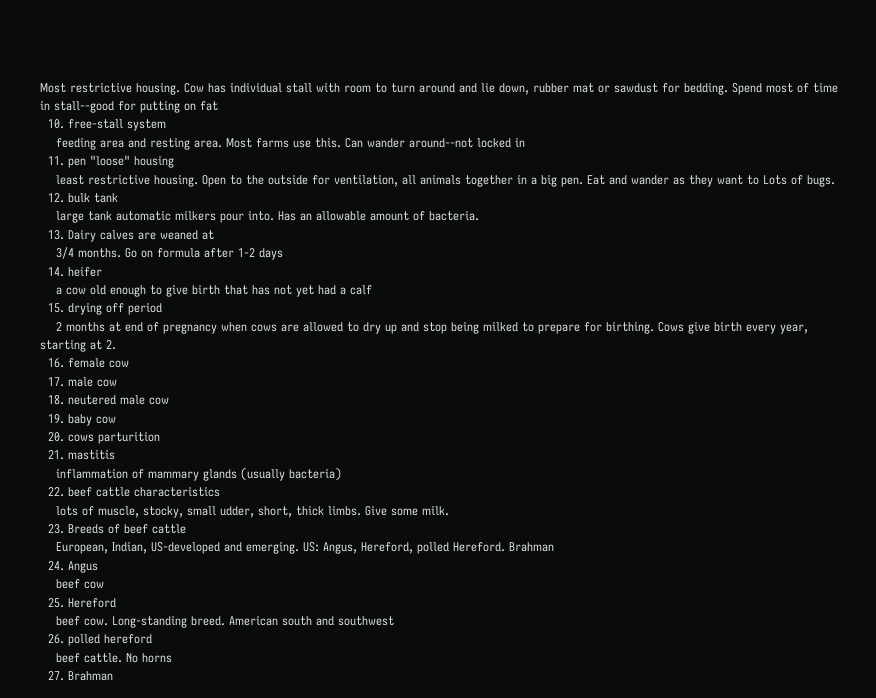Most restrictive housing. Cow has individual stall with room to turn around and lie down, rubber mat or sawdust for bedding. Spend most of time in stall--good for putting on fat
  10. free-stall system
    feeding area and resting area. Most farms use this. Can wander around--not locked in
  11. pen "loose" housing
    least restrictive housing. Open to the outside for ventilation, all animals together in a big pen. Eat and wander as they want to Lots of bugs.
  12. bulk tank
    large tank automatic milkers pour into. Has an allowable amount of bacteria.
  13. Dairy calves are weaned at
    3/4 months. Go on formula after 1-2 days
  14. heifer
    a cow old enough to give birth that has not yet had a calf
  15. drying off period
    2 months at end of pregnancy when cows are allowed to dry up and stop being milked to prepare for birthing. Cows give birth every year, starting at 2.
  16. female cow
  17. male cow
  18. neutered male cow
  19. baby cow
  20. cows parturition
  21. mastitis
    inflammation of mammary glands (usually bacteria)
  22. beef cattle characteristics
    lots of muscle, stocky, small udder, short, thick limbs. Give some milk.
  23. Breeds of beef cattle
    European, Indian, US-developed and emerging. US: Angus, Hereford, polled Hereford. Brahman
  24. Angus
    beef cow
  25. Hereford
    beef cow. Long-standing breed. American south and southwest
  26. polled hereford
    beef cattle. No horns
  27. Brahman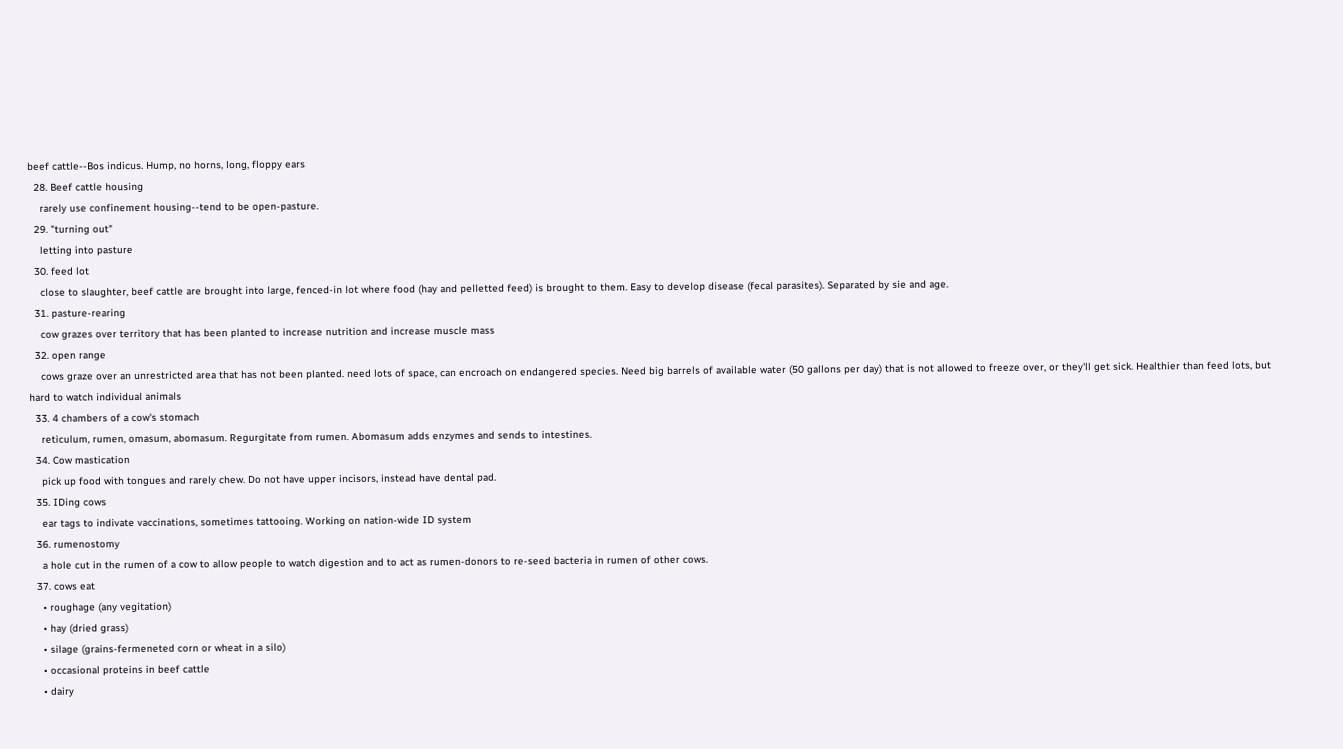beef cattle--Bos indicus. Hump, no horns, long, floppy ears
  28. Beef cattle housing
    rarely use confinement housing--tend to be open-pasture.
  29. "turning out"
    letting into pasture
  30. feed lot
    close to slaughter, beef cattle are brought into large, fenced-in lot where food (hay and pelletted feed) is brought to them. Easy to develop disease (fecal parasites). Separated by sie and age.
  31. pasture-rearing
    cow grazes over territory that has been planted to increase nutrition and increase muscle mass
  32. open range
    cows graze over an unrestricted area that has not been planted. need lots of space, can encroach on endangered species. Need big barrels of available water (50 gallons per day) that is not allowed to freeze over, or they'll get sick. Healthier than feed lots, but hard to watch individual animals
  33. 4 chambers of a cow's stomach
    reticulum, rumen, omasum, abomasum. Regurgitate from rumen. Abomasum adds enzymes and sends to intestines.
  34. Cow mastication
    pick up food with tongues and rarely chew. Do not have upper incisors, instead have dental pad.
  35. IDing cows
    ear tags to indivate vaccinations, sometimes tattooing. Working on nation-wide ID system
  36. rumenostomy
    a hole cut in the rumen of a cow to allow people to watch digestion and to act as rumen-donors to re-seed bacteria in rumen of other cows.
  37. cows eat
    • roughage (any vegitation)
    • hay (dried grass)
    • silage (grains-fermeneted corn or wheat in a silo)
    • occasional proteins in beef cattle
    • dairy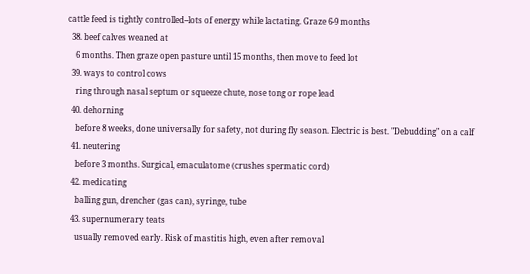cattle feed is tightly controlled--lots of energy while lactating. Graze 6-9 months
  38. beef calves weaned at
    6 months. Then graze open pasture until 15 months, then move to feed lot
  39. ways to control cows
    ring through nasal septum or squeeze chute, nose tong or rope lead
  40. dehorning
    before 8 weeks, done universally for safety, not during fly season. Electric is best. "Debudding" on a calf
  41. neutering
    before 3 months. Surgical, emaculatome (crushes spermatic cord)
  42. medicating
    balling gun, drencher (gas can), syringe, tube
  43. supernumerary teats
    usually removed early. Risk of mastitis high, even after removal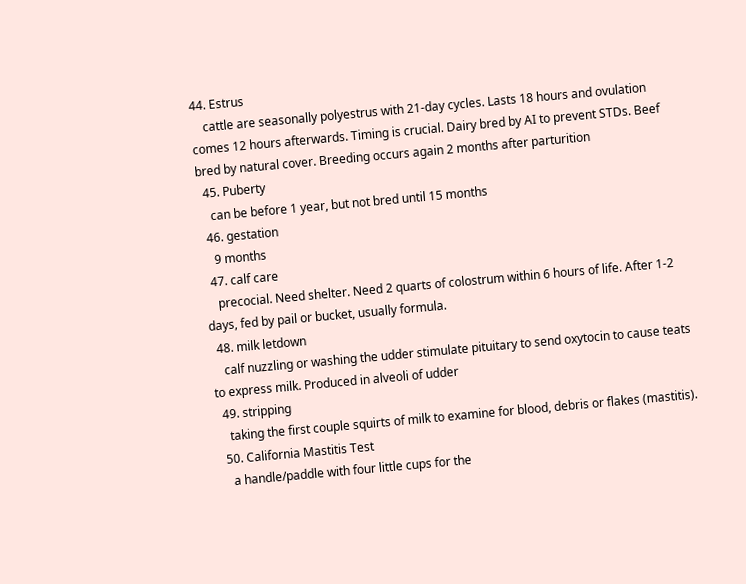44. Estrus
    cattle are seasonally polyestrus with 21-day cycles. Lasts 18 hours and ovulation comes 12 hours afterwards. Timing is crucial. Dairy bred by AI to prevent STDs. Beef bred by natural cover. Breeding occurs again 2 months after parturition
  45. Puberty
    can be before 1 year, but not bred until 15 months
  46. gestation
    9 months
  47. calf care
    precocial. Need shelter. Need 2 quarts of colostrum within 6 hours of life. After 1-2 days, fed by pail or bucket, usually formula.
  48. milk letdown
    calf nuzzling or washing the udder stimulate pituitary to send oxytocin to cause teats to express milk. Produced in alveoli of udder
  49. stripping
    taking the first couple squirts of milk to examine for blood, debris or flakes (mastitis).
  50. California Mastitis Test
    a handle/paddle with four little cups for the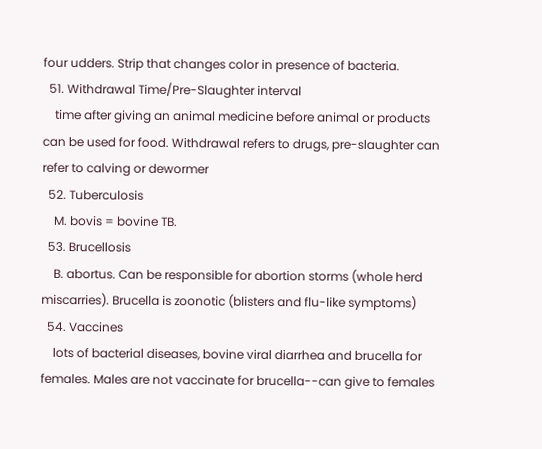four udders. Strip that changes color in presence of bacteria.
  51. Withdrawal Time/Pre-Slaughter interval
    time after giving an animal medicine before animal or products can be used for food. Withdrawal refers to drugs, pre-slaughter can refer to calving or dewormer
  52. Tuberculosis
    M. bovis = bovine TB.
  53. Brucellosis
    B. abortus. Can be responsible for abortion storms (whole herd miscarries). Brucella is zoonotic (blisters and flu-like symptoms)
  54. Vaccines
    lots of bacterial diseases, bovine viral diarrhea and brucella for females. Males are not vaccinate for brucella--can give to females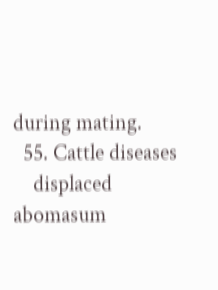during mating.
  55. Cattle diseases
    displaced abomasum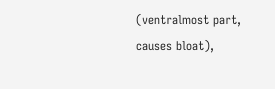(ventralmost part, causes bloat),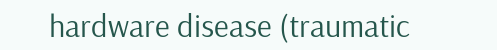hardware disease (traumatic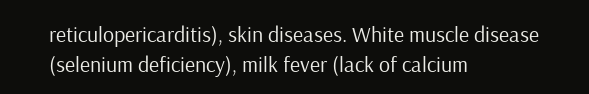reticulopericarditis), skin diseases. White muscle disease (selenium deficiency), milk fever (lack of calcium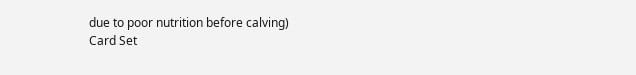due to poor nutrition before calving)
Card Set